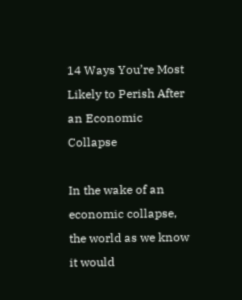14 Ways You’re Most Likely to Perish After an Economic Collapse

In the wake of an economic collapse, the world as we know it would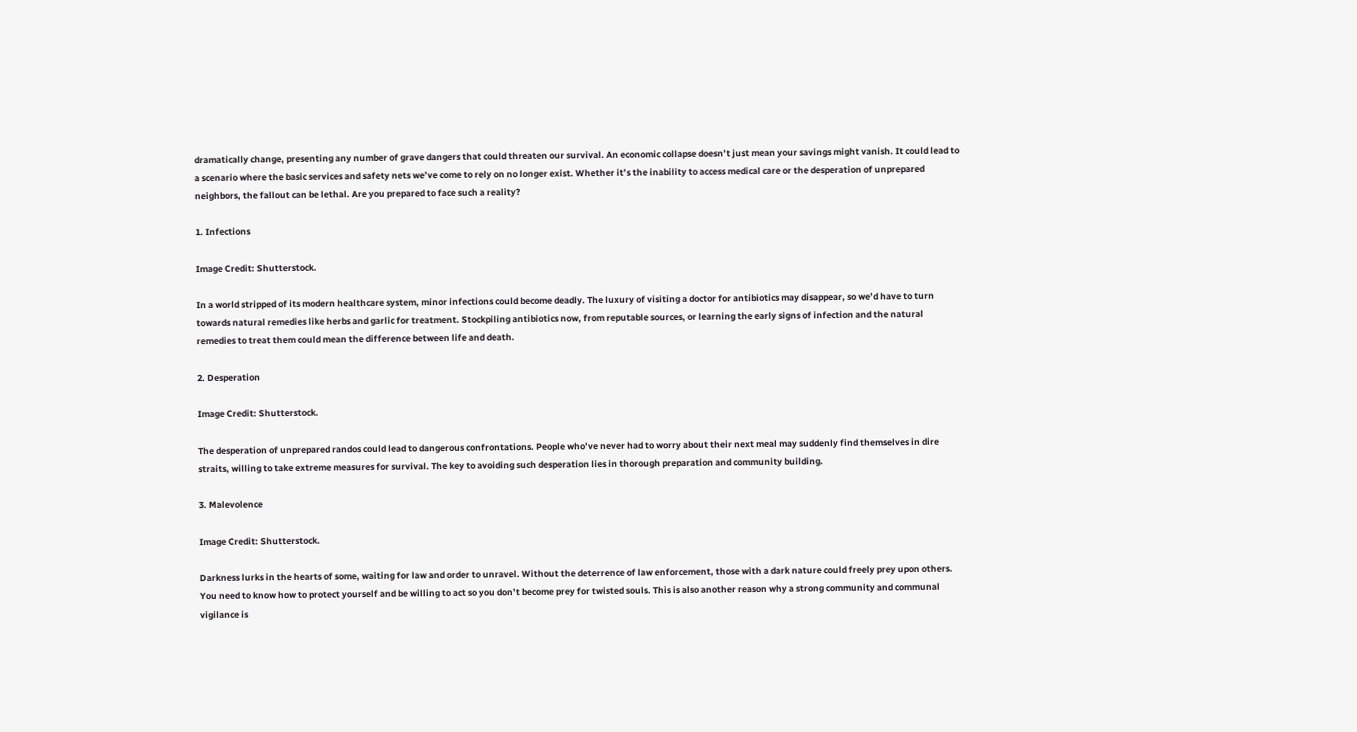dramatically change, presenting any number of grave dangers that could threaten our survival. An economic collapse doesn’t just mean your savings might vanish. It could lead to a scenario where the basic services and safety nets we’ve come to rely on no longer exist. Whether it’s the inability to access medical care or the desperation of unprepared neighbors, the fallout can be lethal. Are you prepared to face such a reality?

1. Infections

Image Credit: Shutterstock.

In a world stripped of its modern healthcare system, minor infections could become deadly. The luxury of visiting a doctor for antibiotics may disappear, so we’d have to turn towards natural remedies like herbs and garlic for treatment. Stockpiling antibiotics now, from reputable sources, or learning the early signs of infection and the natural remedies to treat them could mean the difference between life and death.

2. Desperation

Image Credit: Shutterstock.

The desperation of unprepared randos could lead to dangerous confrontations. People who’ve never had to worry about their next meal may suddenly find themselves in dire straits, willing to take extreme measures for survival. The key to avoiding such desperation lies in thorough preparation and community building.

3. Malevolence

Image Credit: Shutterstock.

Darkness lurks in the hearts of some, waiting for law and order to unravel. Without the deterrence of law enforcement, those with a dark nature could freely prey upon others. You need to know how to protect yourself and be willing to act so you don’t become prey for twisted souls. This is also another reason why a strong community and communal vigilance is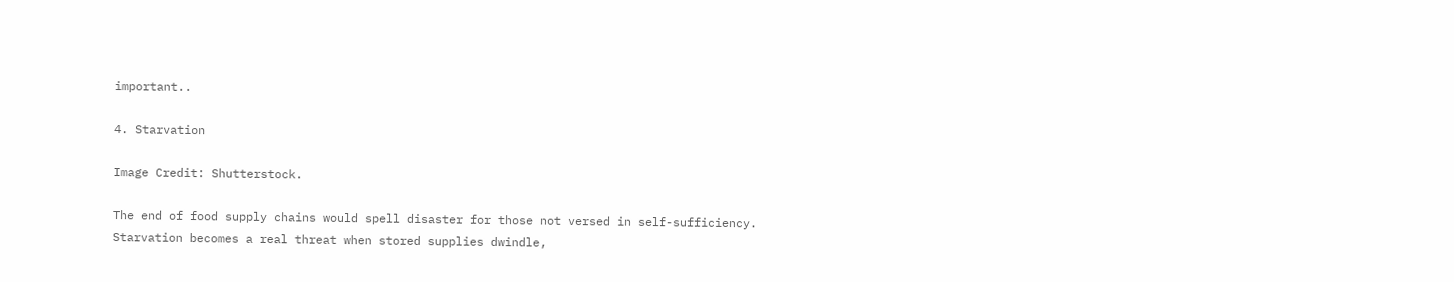important..

4. Starvation

Image Credit: Shutterstock.

The end of food supply chains would spell disaster for those not versed in self-sufficiency. Starvation becomes a real threat when stored supplies dwindle,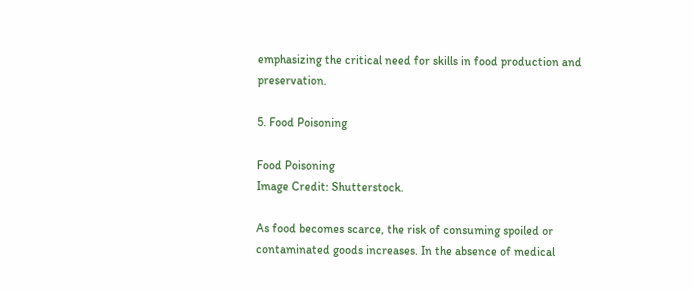emphasizing the critical need for skills in food production and preservation.

5. Food Poisoning

Food Poisoning
Image Credit: Shutterstock.

As food becomes scarce, the risk of consuming spoiled or contaminated goods increases. In the absence of medical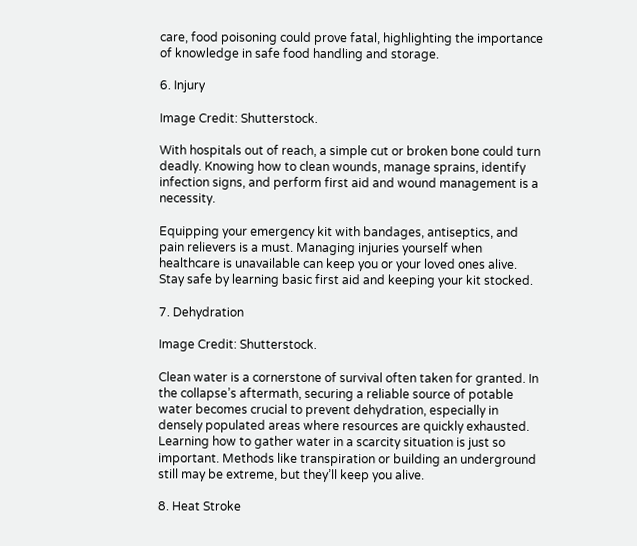care, food poisoning could prove fatal, highlighting the importance of knowledge in safe food handling and storage.

6. Injury

Image Credit: Shutterstock.

With hospitals out of reach, a simple cut or broken bone could turn deadly. Knowing how to clean wounds, manage sprains, identify infection signs, and perform first aid and wound management is a necessity.

Equipping your emergency kit with bandages, antiseptics, and pain relievers is a must. Managing injuries yourself when healthcare is unavailable can keep you or your loved ones alive. Stay safe by learning basic first aid and keeping your kit stocked.

7. Dehydration

Image Credit: Shutterstock.

Clean water is a cornerstone of survival often taken for granted. In the collapse’s aftermath, securing a reliable source of potable water becomes crucial to prevent dehydration, especially in densely populated areas where resources are quickly exhausted. Learning how to gather water in a scarcity situation is just so important. Methods like transpiration or building an underground still may be extreme, but they’ll keep you alive.

8. Heat Stroke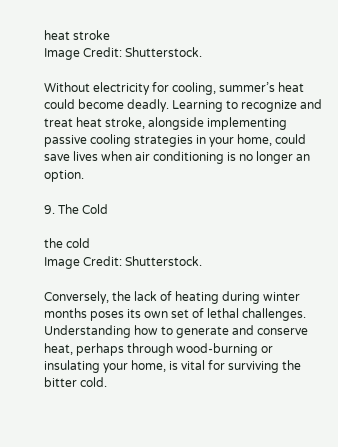heat stroke
Image Credit: Shutterstock.

Without electricity for cooling, summer’s heat could become deadly. Learning to recognize and treat heat stroke, alongside implementing passive cooling strategies in your home, could save lives when air conditioning is no longer an option.

9. The Cold

the cold
Image Credit: Shutterstock.

Conversely, the lack of heating during winter months poses its own set of lethal challenges. Understanding how to generate and conserve heat, perhaps through wood-burning or insulating your home, is vital for surviving the bitter cold.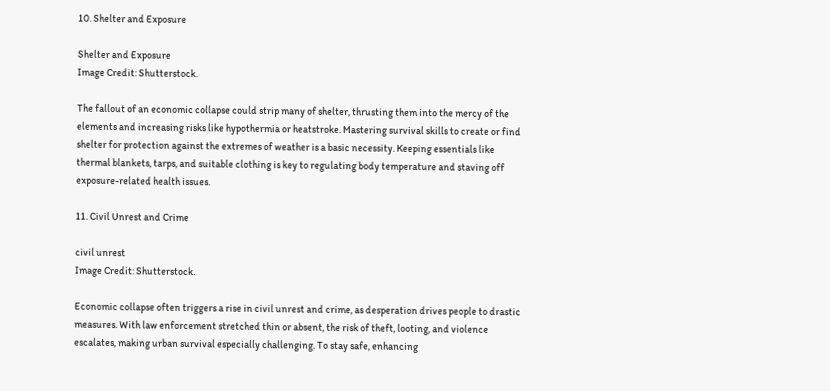10. Shelter and Exposure

Shelter and Exposure
Image Credit: Shutterstock.

The fallout of an economic collapse could strip many of shelter, thrusting them into the mercy of the elements and increasing risks like hypothermia or heatstroke. Mastering survival skills to create or find shelter for protection against the extremes of weather is a basic necessity. Keeping essentials like thermal blankets, tarps, and suitable clothing is key to regulating body temperature and staving off exposure-related health issues.

11. Civil Unrest and Crime

civil unrest
Image Credit: Shutterstock.

Economic collapse often triggers a rise in civil unrest and crime, as desperation drives people to drastic measures. With law enforcement stretched thin or absent, the risk of theft, looting, and violence escalates, making urban survival especially challenging. To stay safe, enhancing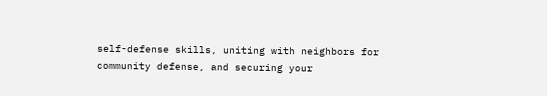self-defense skills, uniting with neighbors for community defense, and securing your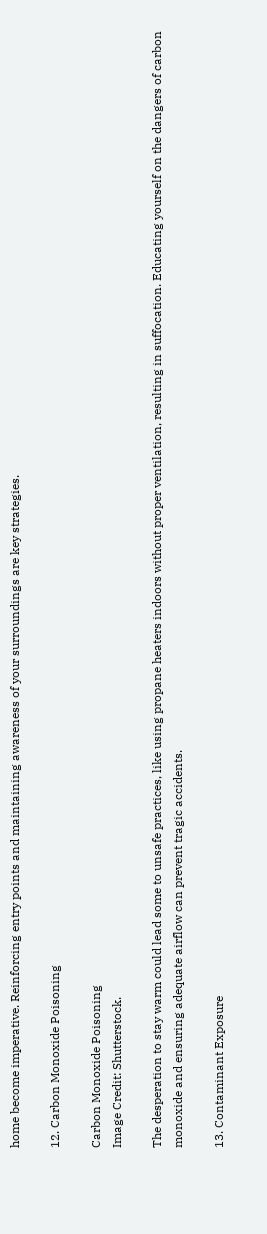home become imperative. Reinforcing entry points and maintaining awareness of your surroundings are key strategies.

12. Carbon Monoxide Poisoning

Carbon Monoxide Poisoning
Image Credit: Shutterstock.

The desperation to stay warm could lead some to unsafe practices, like using propane heaters indoors without proper ventilation, resulting in suffocation. Educating yourself on the dangers of carbon monoxide and ensuring adequate airflow can prevent tragic accidents.

13. Contaminant Exposure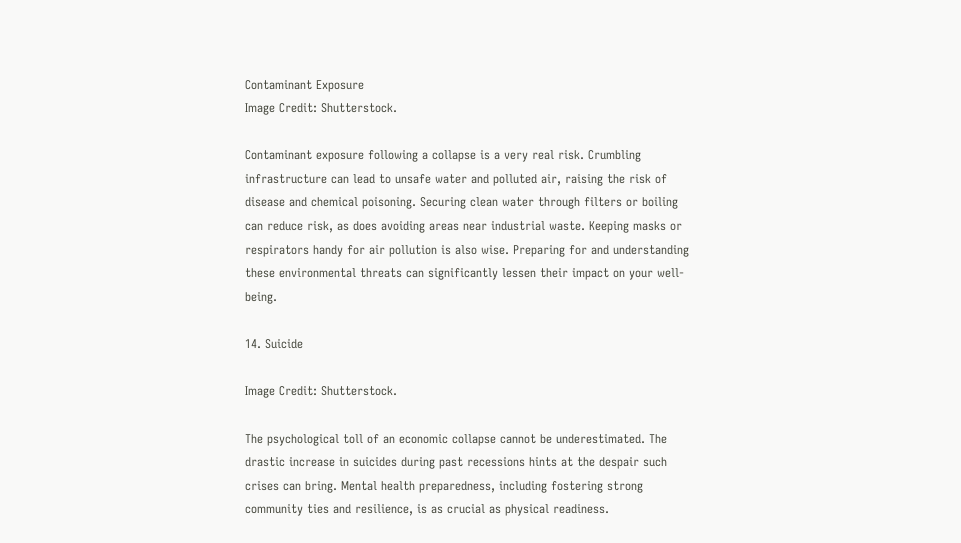Contaminant Exposure
Image Credit: Shutterstock.

Contaminant exposure following a collapse is a very real risk. Crumbling infrastructure can lead to unsafe water and polluted air, raising the risk of disease and chemical poisoning. Securing clean water through filters or boiling can reduce risk, as does avoiding areas near industrial waste. Keeping masks or respirators handy for air pollution is also wise. Preparing for and understanding these environmental threats can significantly lessen their impact on your well-being.

14. Suicide

Image Credit: Shutterstock.

The psychological toll of an economic collapse cannot be underestimated. The drastic increase in suicides during past recessions hints at the despair such crises can bring. Mental health preparedness, including fostering strong community ties and resilience, is as crucial as physical readiness.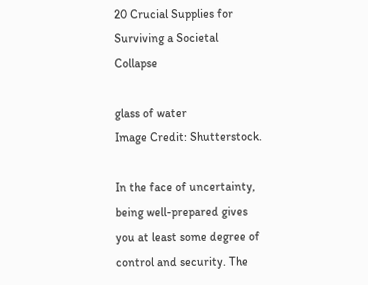20 Crucial Supplies for Surviving a Societal Collapse

glass of water
Image Credit: Shutterstock.

In the face of uncertainty, being well-prepared gives you at least some degree of control and security. The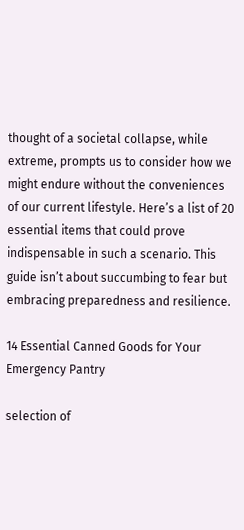thought of a societal collapse, while extreme, prompts us to consider how we might endure without the conveniences of our current lifestyle. Here’s a list of 20 essential items that could prove indispensable in such a scenario. This guide isn’t about succumbing to fear but embracing preparedness and resilience.

14 Essential Canned Goods for Your Emergency Pantry

selection of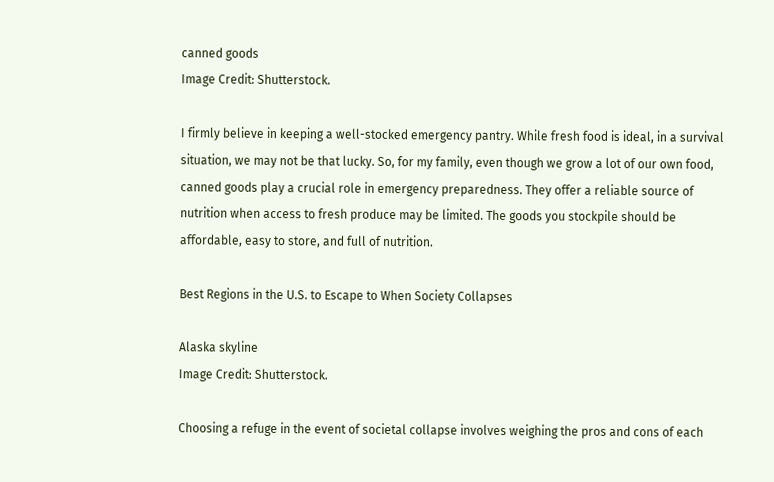canned goods
Image Credit: Shutterstock.

I firmly believe in keeping a well-stocked emergency pantry. While fresh food is ideal, in a survival situation, we may not be that lucky. So, for my family, even though we grow a lot of our own food, canned goods play a crucial role in emergency preparedness. They offer a reliable source of nutrition when access to fresh produce may be limited. The goods you stockpile should be affordable, easy to store, and full of nutrition.

Best Regions in the U.S. to Escape to When Society Collapses

Alaska skyline
Image Credit: Shutterstock.

Choosing a refuge in the event of societal collapse involves weighing the pros and cons of each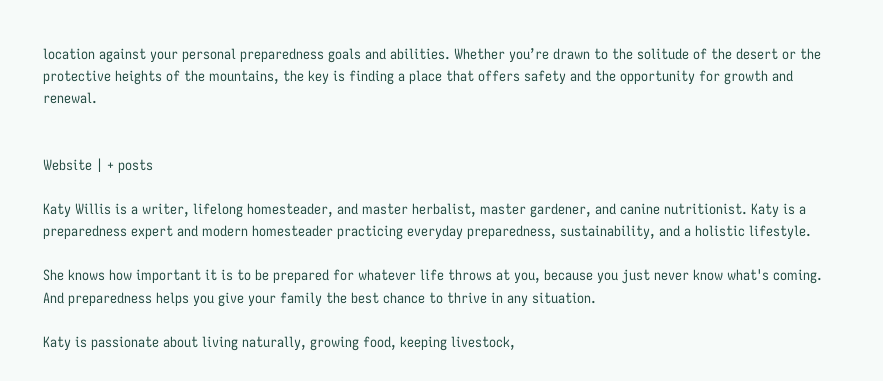location against your personal preparedness goals and abilities. Whether you’re drawn to the solitude of the desert or the protective heights of the mountains, the key is finding a place that offers safety and the opportunity for growth and renewal.


Website | + posts

Katy Willis is a writer, lifelong homesteader, and master herbalist, master gardener, and canine nutritionist. Katy is a preparedness expert and modern homesteader practicing everyday preparedness, sustainability, and a holistic lifestyle.

She knows how important it is to be prepared for whatever life throws at you, because you just never know what's coming. And preparedness helps you give your family the best chance to thrive in any situation.

Katy is passionate about living naturally, growing food, keeping livestock,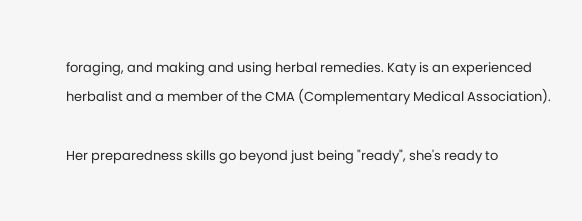foraging, and making and using herbal remedies. Katy is an experienced herbalist and a member of the CMA (Complementary Medical Association).

Her preparedness skills go beyond just being "ready", she's ready to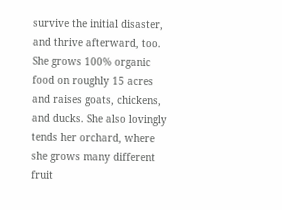survive the initial disaster, and thrive afterward, too. She grows 100% organic food on roughly 15 acres and raises goats, chickens, and ducks. She also lovingly tends her orchard, where she grows many different fruit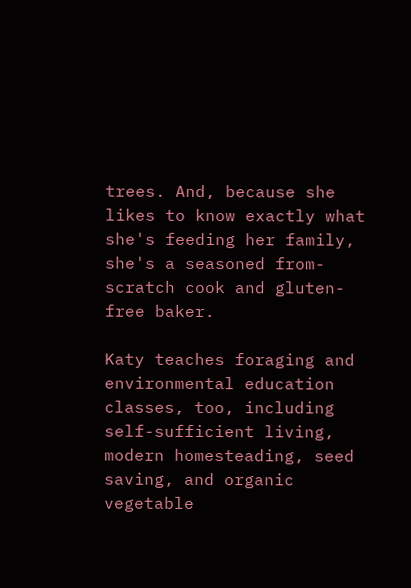trees. And, because she likes to know exactly what she's feeding her family, she's a seasoned from-scratch cook and gluten-free baker.

Katy teaches foraging and environmental education classes, too, including self-sufficient living, modern homesteading, seed saving, and organic vegetable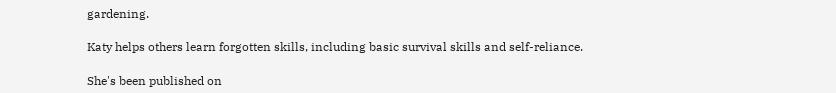gardening.

Katy helps others learn forgotten skills, including basic survival skills and self-reliance.

She's been published on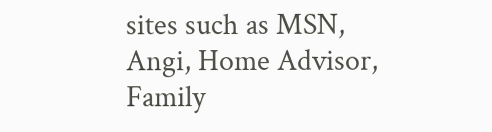sites such as MSN, Angi, Home Advisor, Family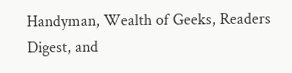Handyman, Wealth of Geeks, Readers Digest, and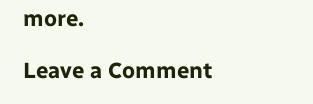more.

Leave a Comment